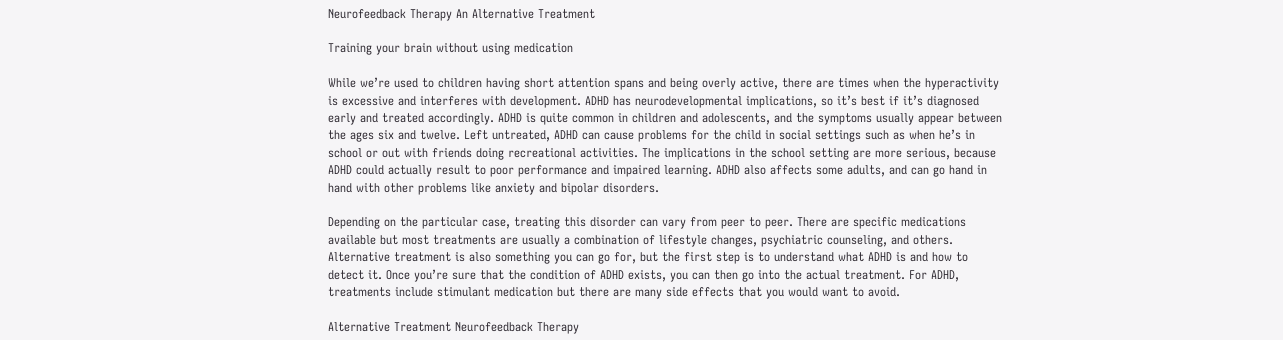Neurofeedback Therapy An Alternative Treatment

Training your brain without using medication

While we’re used to children having short attention spans and being overly active, there are times when the hyperactivity is excessive and interferes with development. ADHD has neurodevelopmental implications, so it’s best if it’s diagnosed early and treated accordingly. ADHD is quite common in children and adolescents, and the symptoms usually appear between the ages six and twelve. Left untreated, ADHD can cause problems for the child in social settings such as when he’s in school or out with friends doing recreational activities. The implications in the school setting are more serious, because ADHD could actually result to poor performance and impaired learning. ADHD also affects some adults, and can go hand in hand with other problems like anxiety and bipolar disorders.

Depending on the particular case, treating this disorder can vary from peer to peer. There are specific medications available but most treatments are usually a combination of lifestyle changes, psychiatric counseling, and others. Alternative treatment is also something you can go for, but the first step is to understand what ADHD is and how to detect it. Once you’re sure that the condition of ADHD exists, you can then go into the actual treatment. For ADHD, treatments include stimulant medication but there are many side effects that you would want to avoid.

Alternative Treatment Neurofeedback Therapy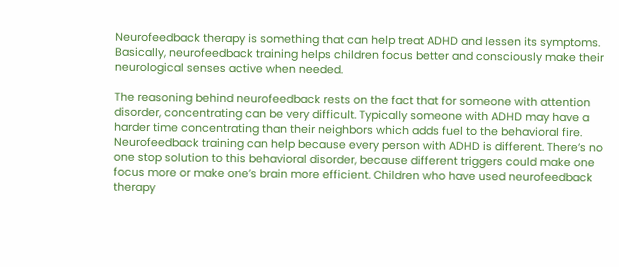Neurofeedback therapy is something that can help treat ADHD and lessen its symptoms. Basically, neurofeedback training helps children focus better and consciously make their neurological senses active when needed.

The reasoning behind neurofeedback rests on the fact that for someone with attention disorder, concentrating can be very difficult. Typically someone with ADHD may have a harder time concentrating than their neighbors which adds fuel to the behavioral fire. Neurofeedback training can help because every person with ADHD is different. There’s no one stop solution to this behavioral disorder, because different triggers could make one focus more or make one’s brain more efficient. Children who have used neurofeedback therapy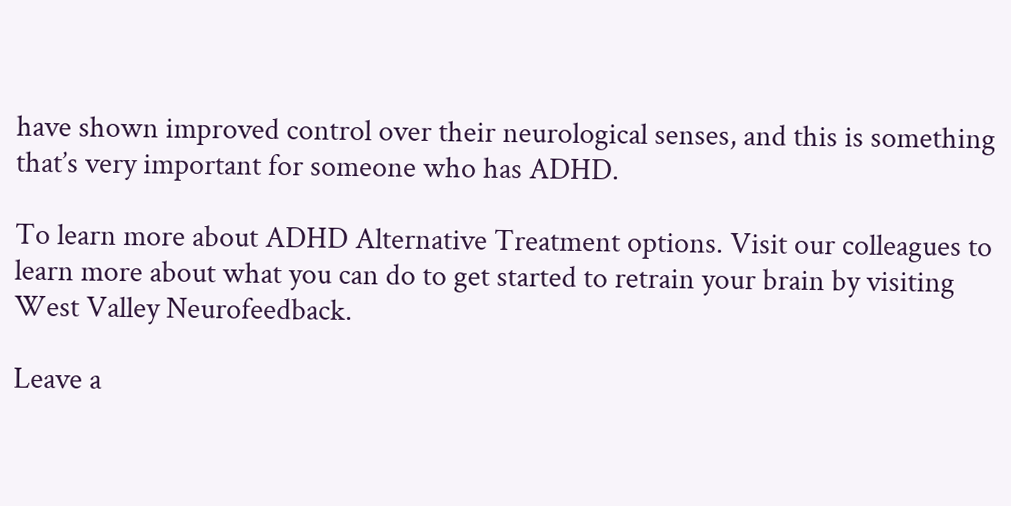have shown improved control over their neurological senses, and this is something that’s very important for someone who has ADHD.

To learn more about ADHD Alternative Treatment options. Visit our colleagues to learn more about what you can do to get started to retrain your brain by visiting West Valley Neurofeedback.

Leave a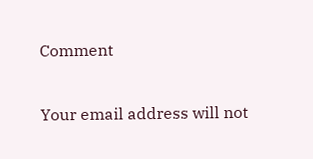Comment

Your email address will not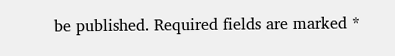be published. Required fields are marked *